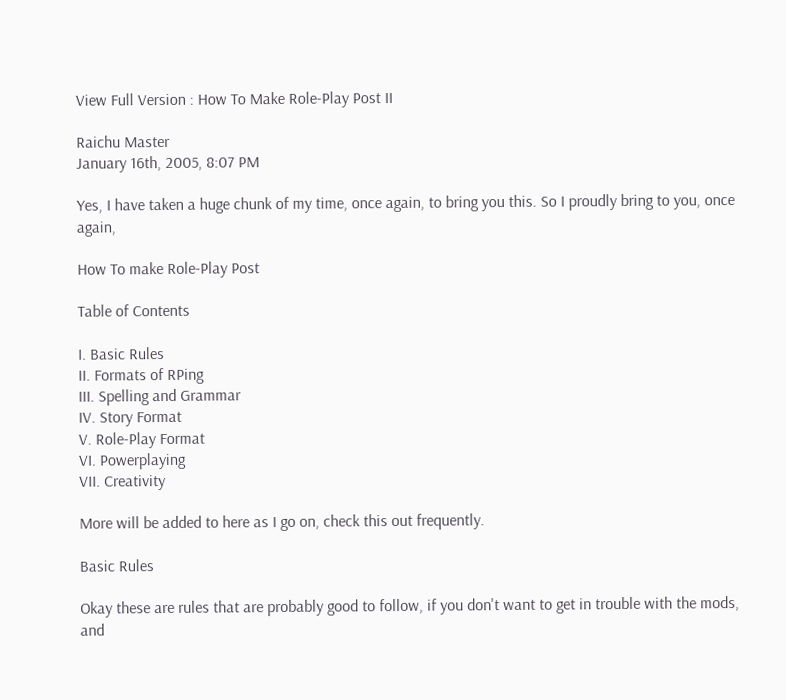View Full Version : How To Make Role-Play Post II

Raichu Master
January 16th, 2005, 8:07 PM

Yes, I have taken a huge chunk of my time, once again, to bring you this. So I proudly bring to you, once again,

How To make Role-Play Post

Table of Contents

I. Basic Rules
II. Formats of RPing
III. Spelling and Grammar
IV. Story Format
V. Role-Play Format
VI. Powerplaying
VII. Creativity

More will be added to here as I go on, check this out frequently.

Basic Rules

Okay these are rules that are probably good to follow, if you don't want to get in trouble with the mods, and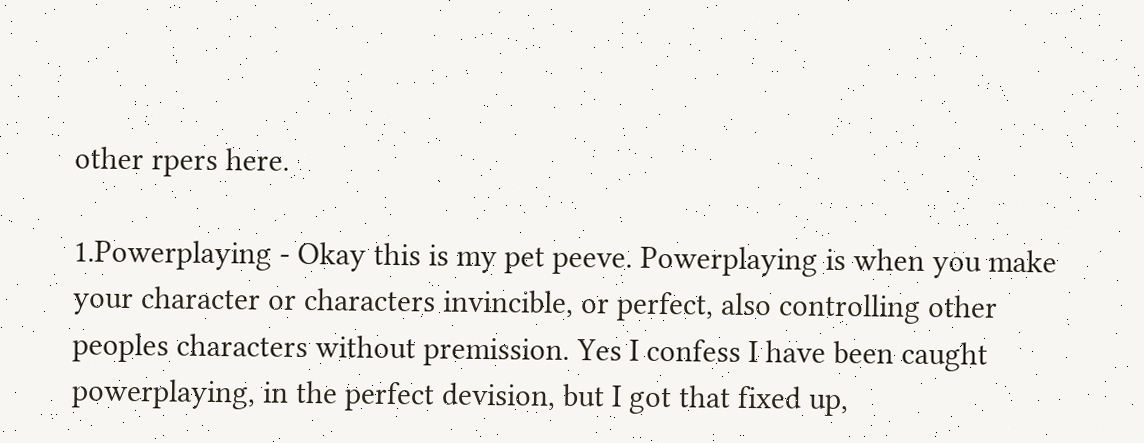other rpers here.

1.Powerplaying - Okay this is my pet peeve. Powerplaying is when you make your character or characters invincible, or perfect, also controlling other peoples characters without premission. Yes I confess I have been caught powerplaying, in the perfect devision, but I got that fixed up,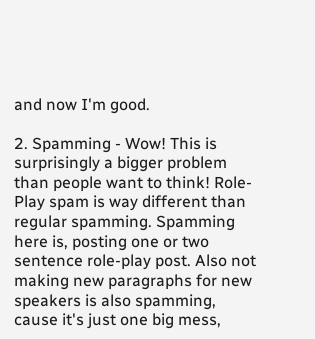and now I'm good.

2. Spamming - Wow! This is surprisingly a bigger problem than people want to think! Role-Play spam is way different than regular spamming. Spamming here is, posting one or two sentence role-play post. Also not making new paragraphs for new speakers is also spamming, cause it's just one big mess,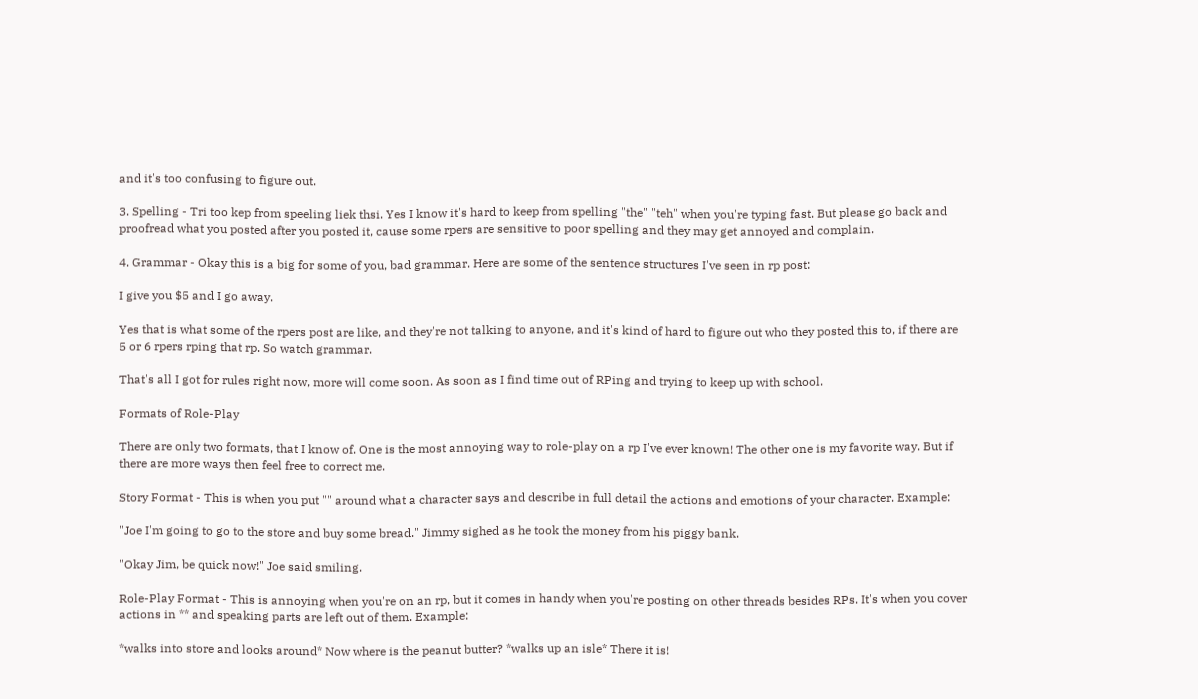and it's too confusing to figure out.

3. Spelling - Tri too kep from speeling liek thsi. Yes I know it's hard to keep from spelling "the" "teh" when you're typing fast. But please go back and proofread what you posted after you posted it, cause some rpers are sensitive to poor spelling and they may get annoyed and complain.

4. Grammar - Okay this is a big for some of you, bad grammar. Here are some of the sentence structures I've seen in rp post:

I give you $5 and I go away.

Yes that is what some of the rpers post are like, and they're not talking to anyone, and it's kind of hard to figure out who they posted this to, if there are 5 or 6 rpers rping that rp. So watch grammar.

That's all I got for rules right now, more will come soon. As soon as I find time out of RPing and trying to keep up with school.

Formats of Role-Play

There are only two formats, that I know of. One is the most annoying way to role-play on a rp I've ever known! The other one is my favorite way. But if there are more ways then feel free to correct me.

Story Format - This is when you put "" around what a character says and describe in full detail the actions and emotions of your character. Example:

"Joe I'm going to go to the store and buy some bread." Jimmy sighed as he took the money from his piggy bank.

"Okay Jim, be quick now!" Joe said smiling.

Role-Play Format - This is annoying when you're on an rp, but it comes in handy when you're posting on other threads besides RPs. It's when you cover actions in ** and speaking parts are left out of them. Example:

*walks into store and looks around* Now where is the peanut butter? *walks up an isle* There it is!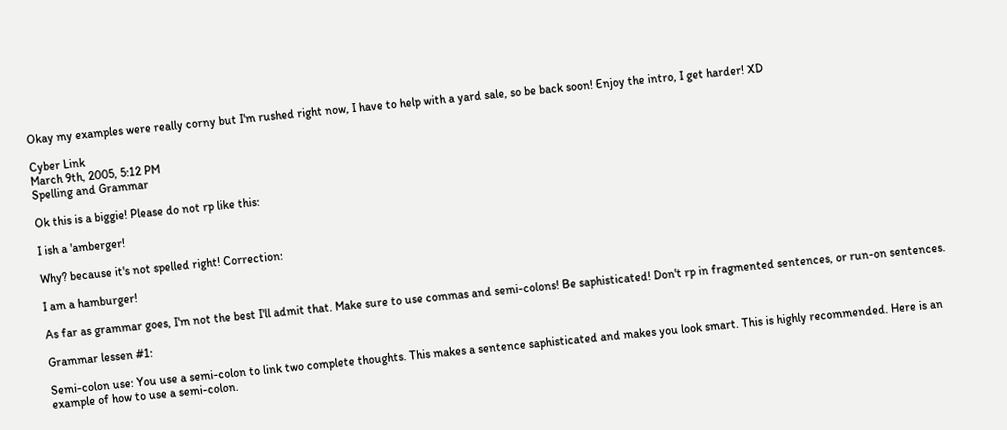Okay my examples were really corny but I'm rushed right now, I have to help with a yard sale, so be back soon! Enjoy the intro, I get harder! XD

Cyber Link
March 9th, 2005, 5:12 PM
Spelling and Grammar

Ok this is a biggie! Please do not rp like this:

I ish a 'amberger!

Why? because it's not spelled right! Correction:

I am a hamburger!

As far as grammar goes, I'm not the best I'll admit that. Make sure to use commas and semi-colons! Be saphisticated! Don't rp in fragmented sentences, or run-on sentences.

Grammar lessen #1:

Semi-colon use: You use a semi-colon to link two complete thoughts. This makes a sentence saphisticated and makes you look smart. This is highly recommended. Here is an example of how to use a semi-colon.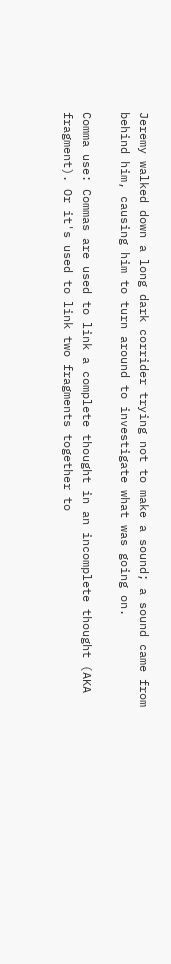Jeremy walked down a long dark corrider trying not to make a sound; a sound came from behind him, causing him to turn around to investigate what was going on.

Comma use: Commas are used to link a complete thought in an incomplete thought (AKA fragment). Or it's used to link two fragments together to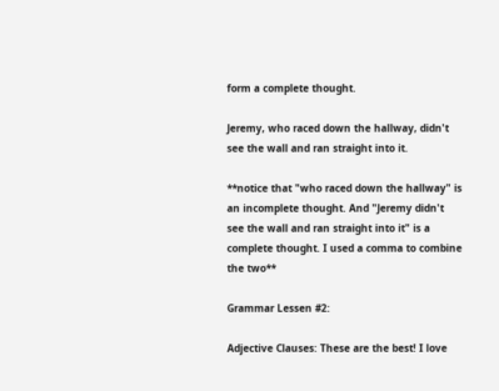form a complete thought.

Jeremy, who raced down the hallway, didn't see the wall and ran straight into it.

**notice that "who raced down the hallway" is an incomplete thought. And "Jeremy didn't see the wall and ran straight into it" is a complete thought. I used a comma to combine the two**

Grammar Lessen #2:

Adjective Clauses: These are the best! I love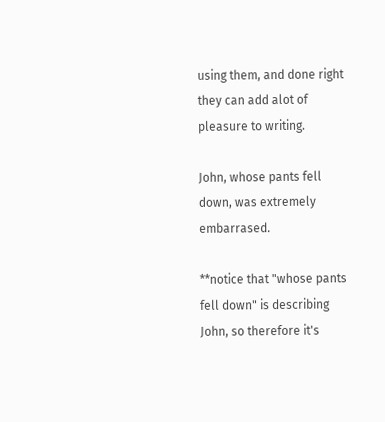using them, and done right they can add alot of pleasure to writing.

John, whose pants fell down, was extremely embarrased.

**notice that "whose pants fell down" is describing John, so therefore it's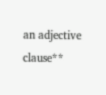an adjective clause**